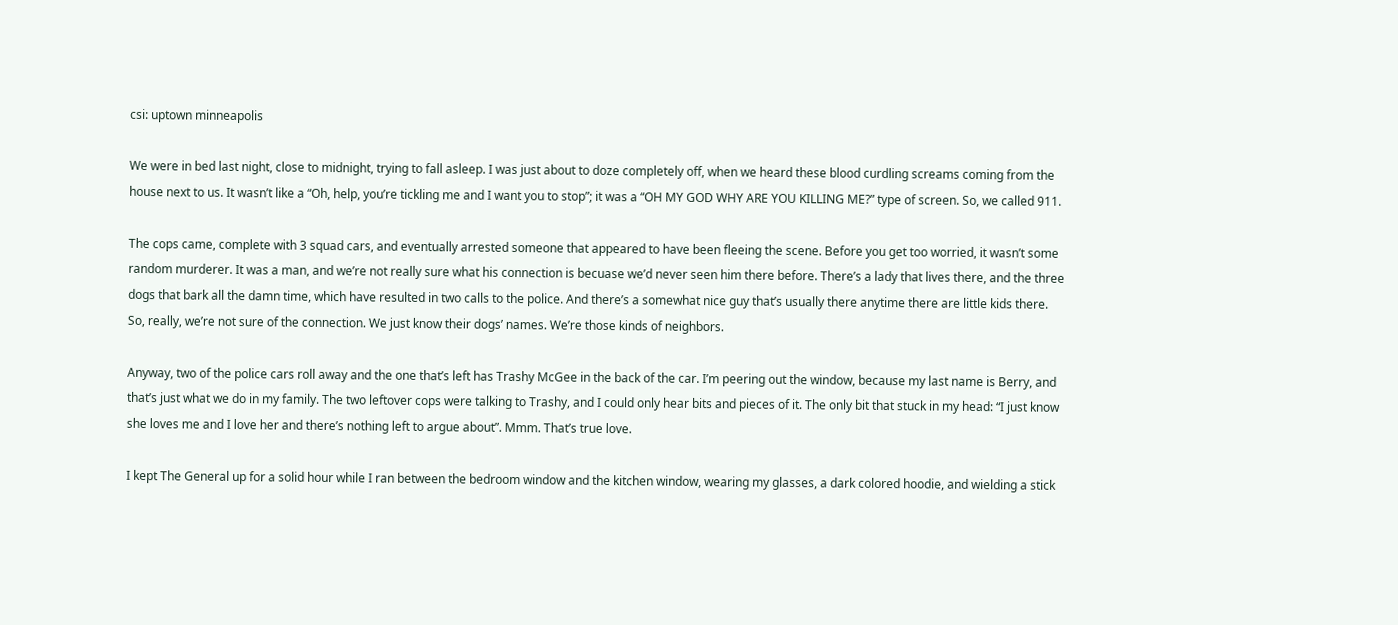csi: uptown minneapolis

We were in bed last night, close to midnight, trying to fall asleep. I was just about to doze completely off, when we heard these blood curdling screams coming from the house next to us. It wasn’t like a “Oh, help, you’re tickling me and I want you to stop”; it was a “OH MY GOD WHY ARE YOU KILLING ME?” type of screen. So, we called 911.

The cops came, complete with 3 squad cars, and eventually arrested someone that appeared to have been fleeing the scene. Before you get too worried, it wasn’t some random murderer. It was a man, and we’re not really sure what his connection is becuase we’d never seen him there before. There’s a lady that lives there, and the three dogs that bark all the damn time, which have resulted in two calls to the police. And there’s a somewhat nice guy that’s usually there anytime there are little kids there. So, really, we’re not sure of the connection. We just know their dogs’ names. We’re those kinds of neighbors.

Anyway, two of the police cars roll away and the one that’s left has Trashy McGee in the back of the car. I’m peering out the window, because my last name is Berry, and that’s just what we do in my family. The two leftover cops were talking to Trashy, and I could only hear bits and pieces of it. The only bit that stuck in my head: “I just know she loves me and I love her and there’s nothing left to argue about”. Mmm. That’s true love.

I kept The General up for a solid hour while I ran between the bedroom window and the kitchen window, wearing my glasses, a dark colored hoodie, and wielding a stick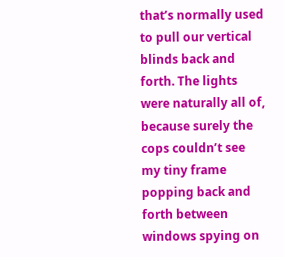that’s normally used to pull our vertical blinds back and forth. The lights were naturally all of, because surely the cops couldn’t see my tiny frame popping back and forth between windows spying on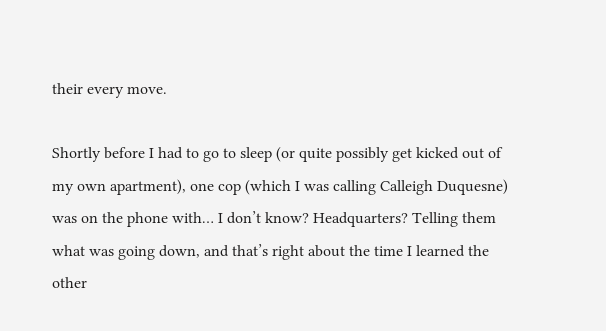their every move.

Shortly before I had to go to sleep (or quite possibly get kicked out of my own apartment), one cop (which I was calling Calleigh Duquesne) was on the phone with… I don’t know? Headquarters? Telling them what was going down, and that’s right about the time I learned the other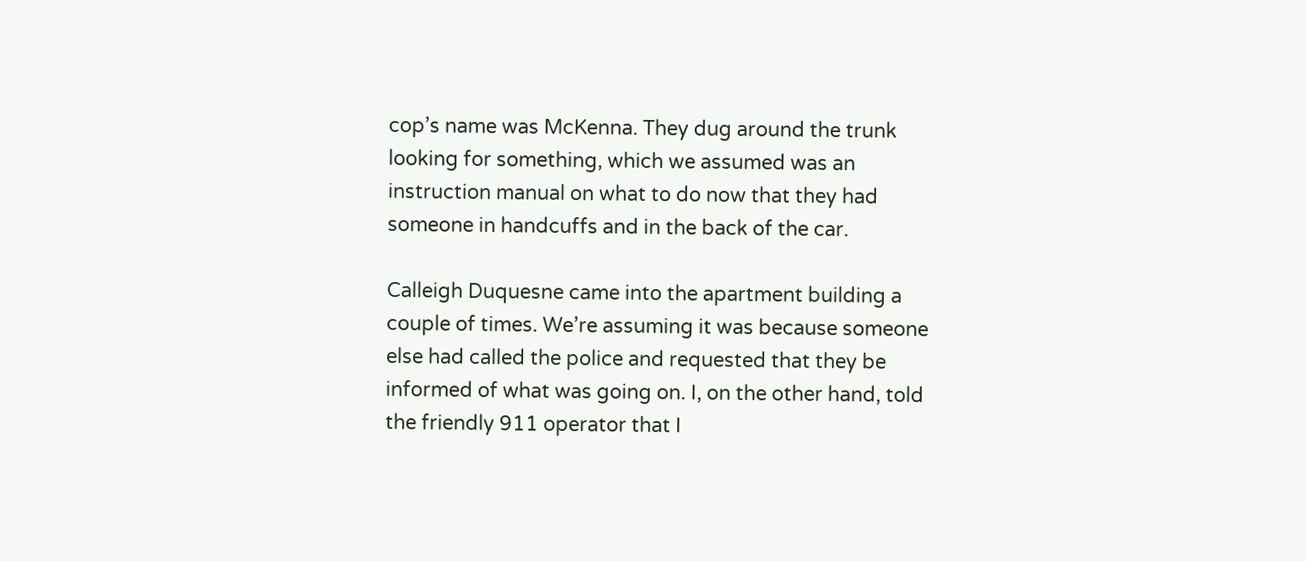cop’s name was McKenna. They dug around the trunk looking for something, which we assumed was an instruction manual on what to do now that they had someone in handcuffs and in the back of the car.

Calleigh Duquesne came into the apartment building a couple of times. We’re assuming it was because someone else had called the police and requested that they be informed of what was going on. I, on the other hand, told the friendly 911 operator that I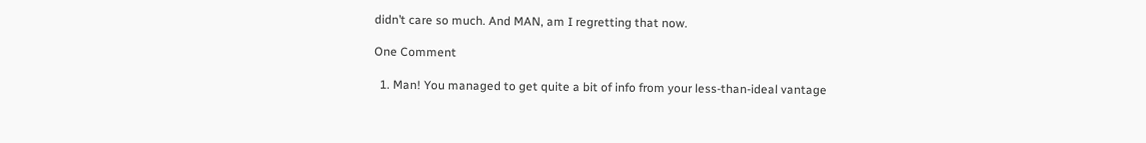didn’t care so much. And MAN, am I regretting that now.

One Comment

  1. Man! You managed to get quite a bit of info from your less-than-ideal vantage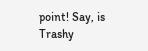point! Say, is Trashy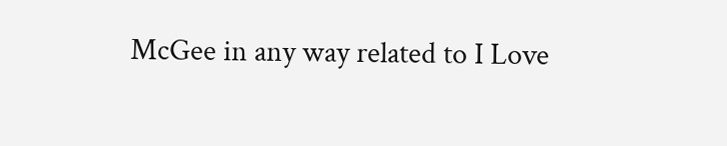McGee in any way related to I Love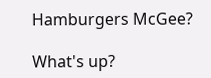Hamburgers McGee?

What's up?